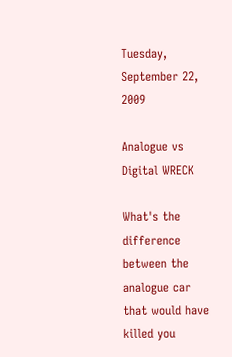Tuesday, September 22, 2009

Analogue vs Digital WRECK

What's the difference between the analogue car that would have killed you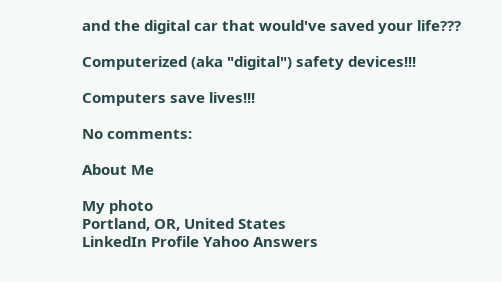and the digital car that would've saved your life???

Computerized (aka "digital") safety devices!!!

Computers save lives!!!

No comments:

About Me

My photo
Portland, OR, United States
LinkedIn Profile Yahoo Answers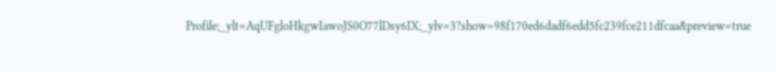Profile;_ylt=AqUFgloHkgwIawoJS0O77lDsy6IX;_ylv=3?show=98f170ed6dadf6edd5fc239fce211dfcaa&preview=true